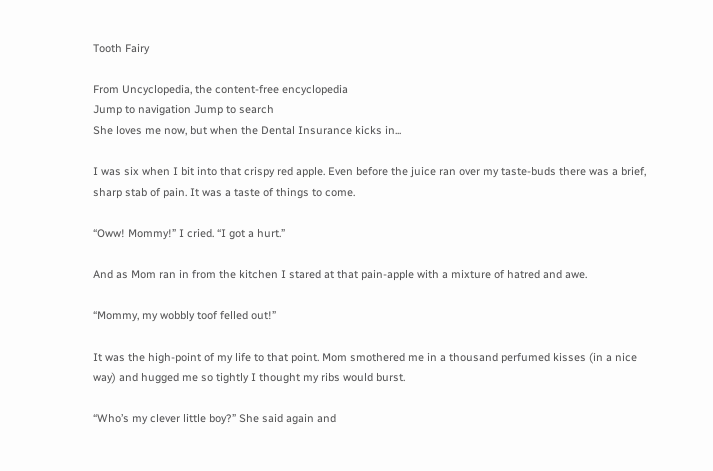Tooth Fairy

From Uncyclopedia, the content-free encyclopedia
Jump to navigation Jump to search
She loves me now, but when the Dental Insurance kicks in...

I was six when I bit into that crispy red apple. Even before the juice ran over my taste-buds there was a brief, sharp stab of pain. It was a taste of things to come.

“Oww! Mommy!” I cried. “I got a hurt.”

And as Mom ran in from the kitchen I stared at that pain-apple with a mixture of hatred and awe.

“Mommy, my wobbly toof felled out!”

It was the high-point of my life to that point. Mom smothered me in a thousand perfumed kisses (in a nice way) and hugged me so tightly I thought my ribs would burst.

“Who’s my clever little boy?” She said again and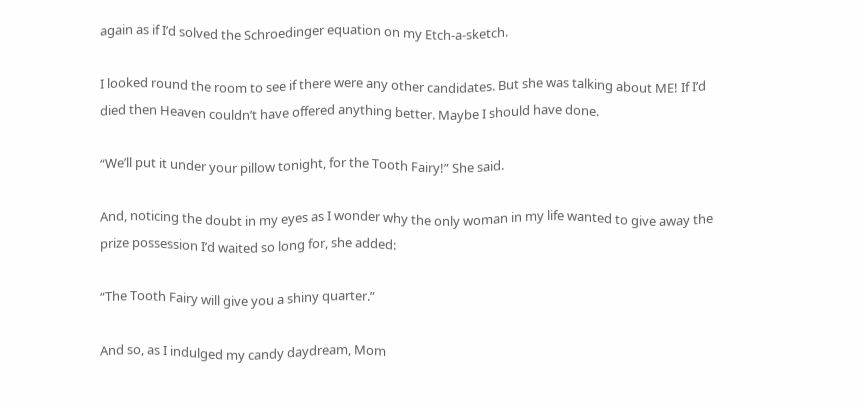again as if I’d solved the Schroedinger equation on my Etch-a-sketch.

I looked round the room to see if there were any other candidates. But she was talking about ME! If I’d died then Heaven couldn’t have offered anything better. Maybe I should have done.

“We’ll put it under your pillow tonight, for the Tooth Fairy!” She said.

And, noticing the doubt in my eyes as I wonder why the only woman in my life wanted to give away the prize possession I’d waited so long for, she added:

“The Tooth Fairy will give you a shiny quarter.”

And so, as I indulged my candy daydream, Mom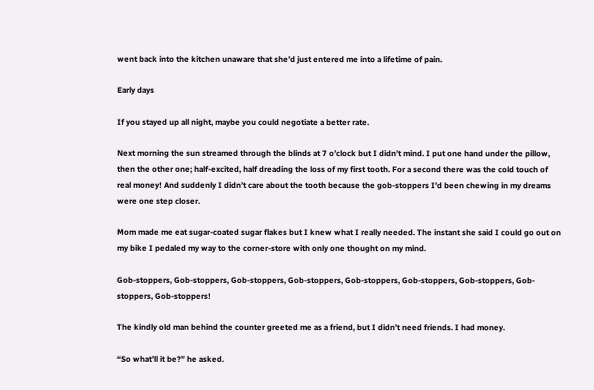went back into the kitchen unaware that she’d just entered me into a lifetime of pain.

Early days

If you stayed up all night, maybe you could negotiate a better rate.

Next morning the sun streamed through the blinds at 7 o’clock but I didn’t mind. I put one hand under the pillow, then the other one; half-excited, half dreading the loss of my first tooth. For a second there was the cold touch of real money! And suddenly I didn’t care about the tooth because the gob-stoppers I’d been chewing in my dreams were one step closer.

Mom made me eat sugar-coated sugar flakes but I knew what I really needed. The instant she said I could go out on my bike I pedaled my way to the corner-store with only one thought on my mind.

Gob-stoppers, Gob-stoppers, Gob-stoppers, Gob-stoppers, Gob-stoppers, Gob-stoppers, Gob-stoppers, Gob-stoppers, Gob-stoppers!

The kindly old man behind the counter greeted me as a friend, but I didn’t need friends. I had money.

“So what’ll it be?” he asked.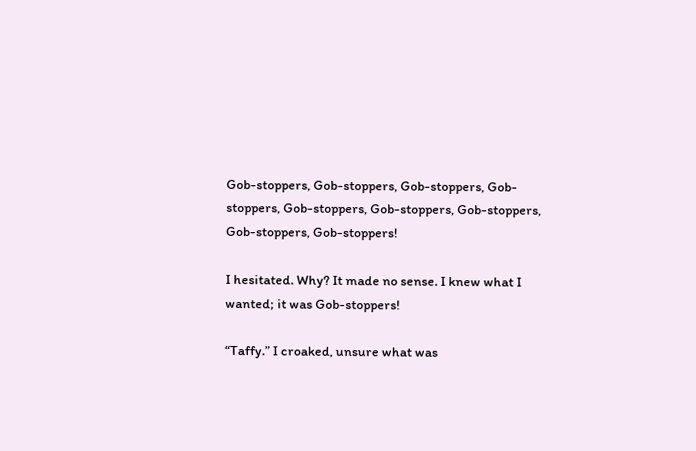Gob-stoppers, Gob-stoppers, Gob-stoppers, Gob-stoppers, Gob-stoppers, Gob-stoppers, Gob-stoppers, Gob-stoppers, Gob-stoppers!

I hesitated. Why? It made no sense. I knew what I wanted; it was Gob-stoppers!

“Taffy.” I croaked, unsure what was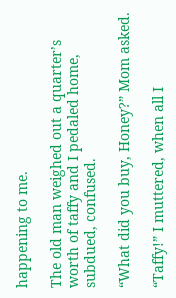happening to me.

The old man weighed out a quarter’s worth of taffy and I pedaled home, subdued, confused.

“What did you buy, Honey?” Mom asked.

“Taffy!” I muttered, when all I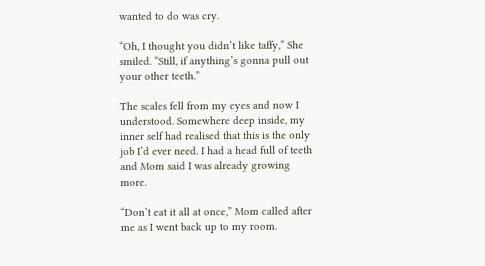wanted to do was cry.

“Oh, I thought you didn’t like taffy,” She smiled. “Still, if anything’s gonna pull out your other teeth.”

The scales fell from my eyes and now I understood. Somewhere deep inside, my inner self had realised that this is the only job I’d ever need. I had a head full of teeth and Mom said I was already growing more.

“Don’t eat it all at once,” Mom called after me as I went back up to my room.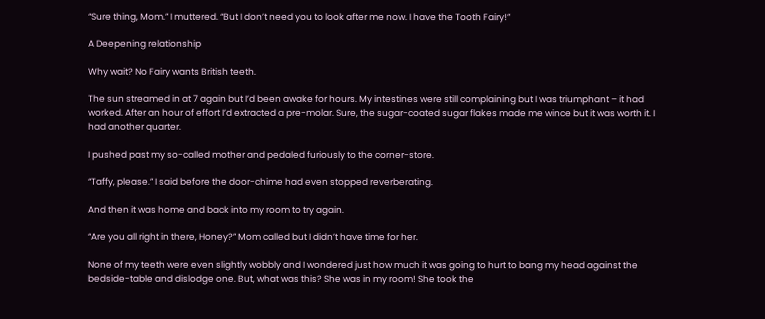“Sure thing, Mom.” I muttered. “But I don’t need you to look after me now. I have the Tooth Fairy!”

A Deepening relationship

Why wait? No Fairy wants British teeth.

The sun streamed in at 7 again but I’d been awake for hours. My intestines were still complaining but I was triumphant – it had worked. After an hour of effort I’d extracted a pre-molar. Sure, the sugar-coated sugar flakes made me wince but it was worth it. I had another quarter.

I pushed past my so-called mother and pedaled furiously to the corner-store.

“Taffy, please.” I said before the door-chime had even stopped reverberating.

And then it was home and back into my room to try again.

“Are you all right in there, Honey?” Mom called but I didn’t have time for her.

None of my teeth were even slightly wobbly and I wondered just how much it was going to hurt to bang my head against the bedside-table and dislodge one. But, what was this? She was in my room! She took the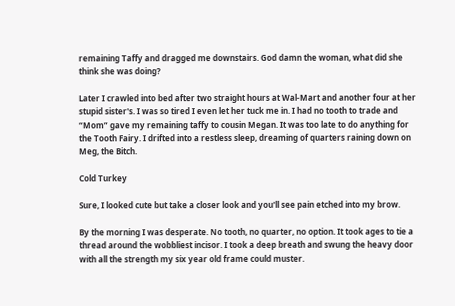remaining Taffy and dragged me downstairs. God damn the woman, what did she think she was doing?

Later I crawled into bed after two straight hours at Wal-Mart and another four at her stupid sister's. I was so tired I even let her tuck me in. I had no tooth to trade and “Mom” gave my remaining taffy to cousin Megan. It was too late to do anything for the Tooth Fairy. I drifted into a restless sleep, dreaming of quarters raining down on Meg, the Bitch.

Cold Turkey

Sure, I looked cute but take a closer look and you'll see pain etched into my brow.

By the morning I was desperate. No tooth, no quarter, no option. It took ages to tie a thread around the wobbliest incisor. I took a deep breath and swung the heavy door with all the strength my six year old frame could muster.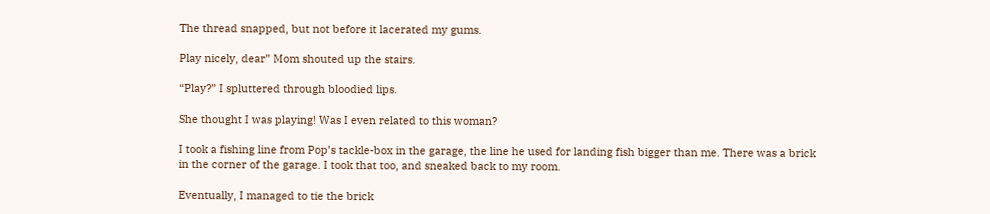The thread snapped, but not before it lacerated my gums.

Play nicely, dear” Mom shouted up the stairs.

“Play?” I spluttered through bloodied lips.

She thought I was playing! Was I even related to this woman?

I took a fishing line from Pop’s tackle-box in the garage, the line he used for landing fish bigger than me. There was a brick in the corner of the garage. I took that too, and sneaked back to my room.

Eventually, I managed to tie the brick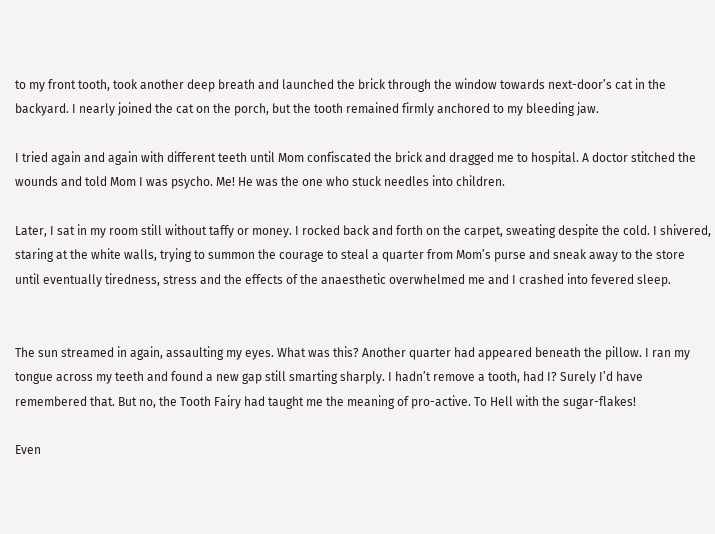to my front tooth, took another deep breath and launched the brick through the window towards next-door’s cat in the backyard. I nearly joined the cat on the porch, but the tooth remained firmly anchored to my bleeding jaw.

I tried again and again with different teeth until Mom confiscated the brick and dragged me to hospital. A doctor stitched the wounds and told Mom I was psycho. Me! He was the one who stuck needles into children.

Later, I sat in my room still without taffy or money. I rocked back and forth on the carpet, sweating despite the cold. I shivered, staring at the white walls, trying to summon the courage to steal a quarter from Mom’s purse and sneak away to the store until eventually tiredness, stress and the effects of the anaesthetic overwhelmed me and I crashed into fevered sleep.


The sun streamed in again, assaulting my eyes. What was this? Another quarter had appeared beneath the pillow. I ran my tongue across my teeth and found a new gap still smarting sharply. I hadn’t remove a tooth, had I? Surely I’d have remembered that. But no, the Tooth Fairy had taught me the meaning of pro-active. To Hell with the sugar-flakes!

Even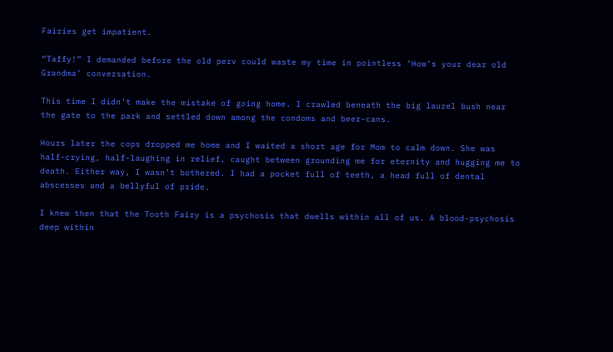Fairies get impatient.

“Taffy!” I demanded before the old perv could waste my time in pointless ‘How’s your dear old Grandma’ conversation.

This time I didn’t make the mistake of going home. I crawled beneath the big laurel bush near the gate to the park and settled down among the condoms and beer-cans.

Hours later the cops dropped me home and I waited a short age for Mom to calm down. She was half-crying, half-laughing in relief, caught between grounding me for eternity and hugging me to death. Either way, I wasn’t bothered. I had a pocket full of teeth, a head full of dental abscesses and a bellyful of pride.

I knew then that the Tooth Fairy is a psychosis that dwells within all of us. A blood-psychosis deep within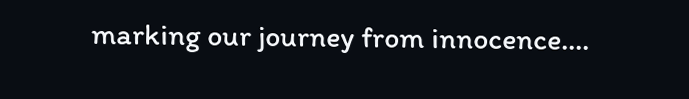marking our journey from innocence....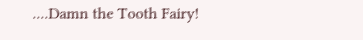....Damn the Tooth Fairy!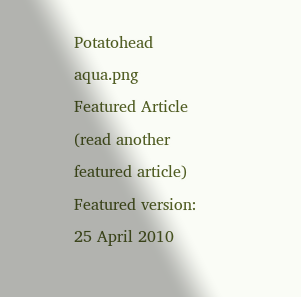Potatohead aqua.png Featured Article  (read another featured article) Featured version: 25 April 2010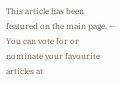This article has been featured on the main page. — You can vote for or nominate your favourite articles at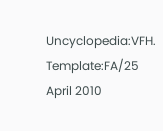Uncyclopedia:VFH.
Template:FA/25 April 2010